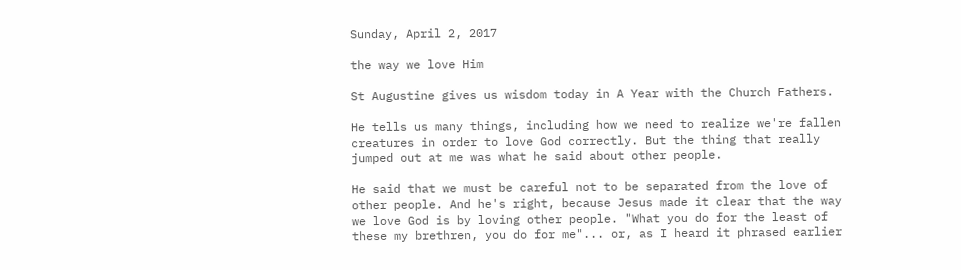Sunday, April 2, 2017

the way we love Him

St Augustine gives us wisdom today in A Year with the Church Fathers.

He tells us many things, including how we need to realize we're fallen creatures in order to love God correctly. But the thing that really jumped out at me was what he said about other people.

He said that we must be careful not to be separated from the love of other people. And he's right, because Jesus made it clear that the way we love God is by loving other people. "What you do for the least of these my brethren, you do for me"... or, as I heard it phrased earlier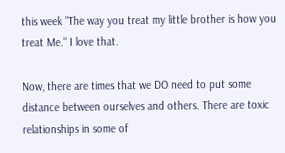this week "The way you treat my little brother is how you treat Me." I love that.

Now, there are times that we DO need to put some distance between ourselves and others. There are toxic relationships in some of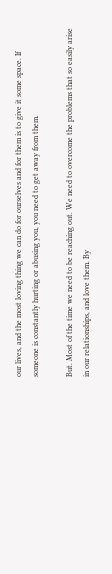our lives, and the most loving thing we can do for ourselves and for them is to give it some space. If someone is constantly hurting or abusing you, you need to get away from them.

But. Most of the time we need to be reaching out. We need to overcome the problems that so easily arise in our relationships, and love them. By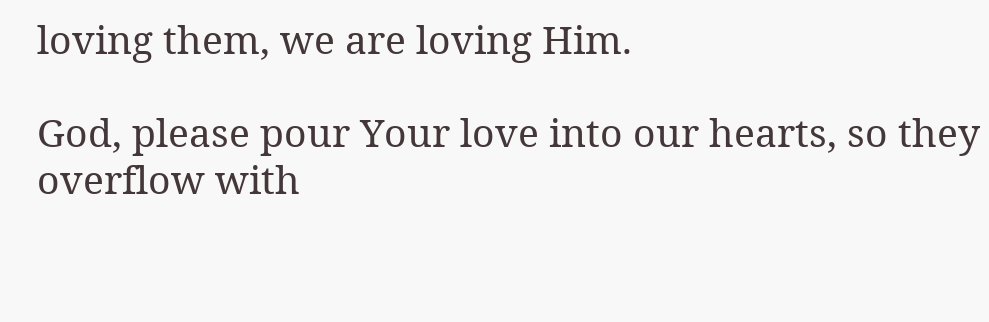loving them, we are loving Him.

God, please pour Your love into our hearts, so they overflow with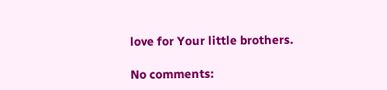love for Your little brothers.

No comments: